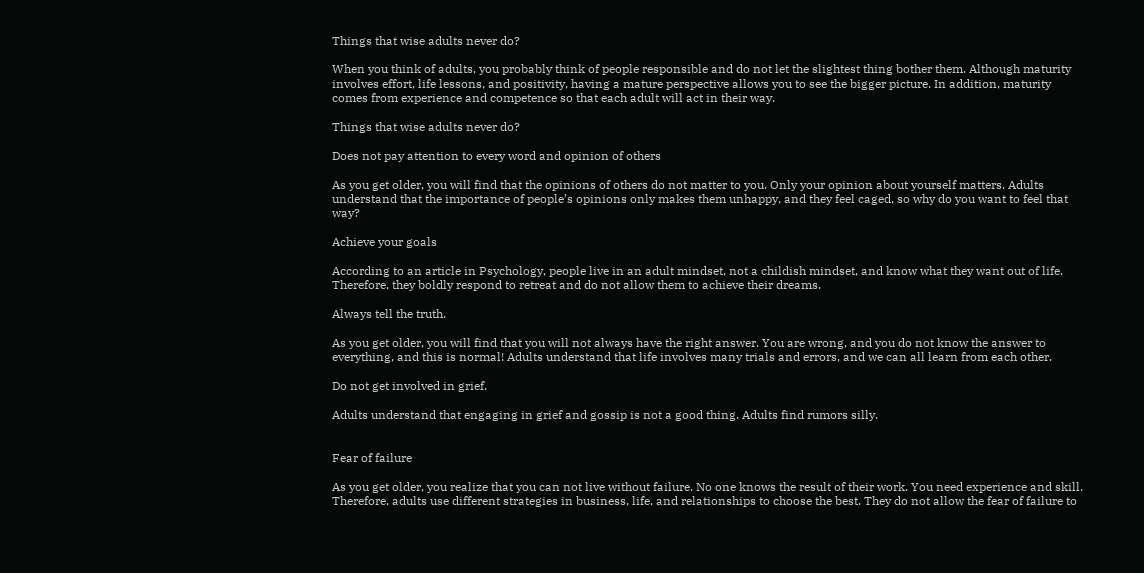Things that wise adults never do?

When you think of adults, you probably think of people responsible and do not let the slightest thing bother them. Although maturity involves effort, life lessons, and positivity, having a mature perspective allows you to see the bigger picture. In addition, maturity comes from experience and competence so that each adult will act in their way.

Things that wise adults never do?

Does not pay attention to every word and opinion of others

As you get older, you will find that the opinions of others do not matter to you. Only your opinion about yourself matters. Adults understand that the importance of people’s opinions only makes them unhappy, and they feel caged, so why do you want to feel that way?

Achieve your goals

According to an article in Psychology, people live in an adult mindset, not a childish mindset, and know what they want out of life. Therefore, they boldly respond to retreat and do not allow them to achieve their dreams.

Always tell the truth.

As you get older, you will find that you will not always have the right answer. You are wrong, and you do not know the answer to everything, and this is normal! Adults understand that life involves many trials and errors, and we can all learn from each other.

Do not get involved in grief.

Adults understand that engaging in grief and gossip is not a good thing. Adults find rumors silly.


Fear of failure

As you get older, you realize that you can not live without failure. No one knows the result of their work. You need experience and skill. Therefore, adults use different strategies in business, life, and relationships to choose the best. They do not allow the fear of failure to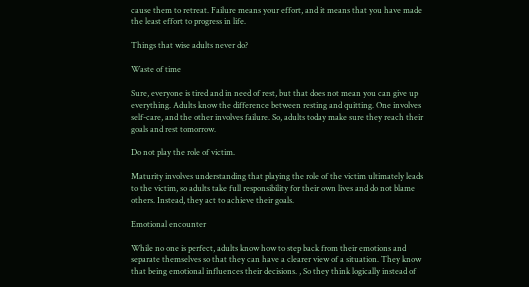cause them to retreat. Failure means your effort, and it means that you have made the least effort to progress in life.

Things that wise adults never do?

Waste of time

Sure, everyone is tired and in need of rest, but that does not mean you can give up everything. Adults know the difference between resting and quitting. One involves self-care, and the other involves failure. So, adults today make sure they reach their goals and rest tomorrow.

Do not play the role of victim.

Maturity involves understanding that playing the role of the victim ultimately leads to the victim, so adults take full responsibility for their own lives and do not blame others. Instead, they act to achieve their goals.

Emotional encounter

While no one is perfect, adults know how to step back from their emotions and separate themselves so that they can have a clearer view of a situation. They know that being emotional influences their decisions. , So they think logically instead of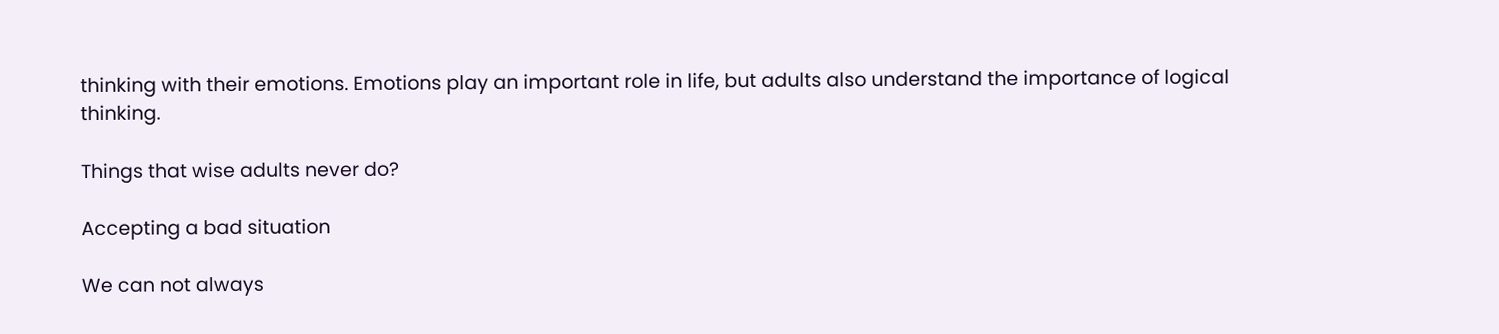thinking with their emotions. Emotions play an important role in life, but adults also understand the importance of logical thinking.

Things that wise adults never do?

Accepting a bad situation

We can not always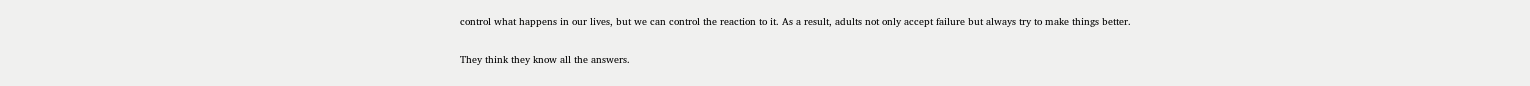control what happens in our lives, but we can control the reaction to it. As a result, adults not only accept failure but always try to make things better.

They think they know all the answers.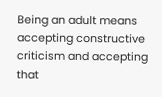Being an adult means accepting constructive criticism and accepting that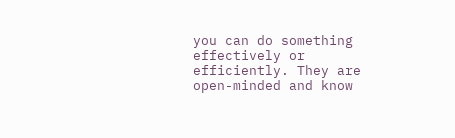you can do something effectively or efficiently. They are open-minded and know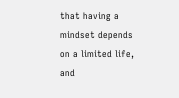that having a mindset depends on a limited life, and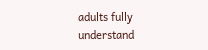adults fully understand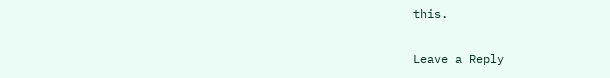this.

Leave a Reply